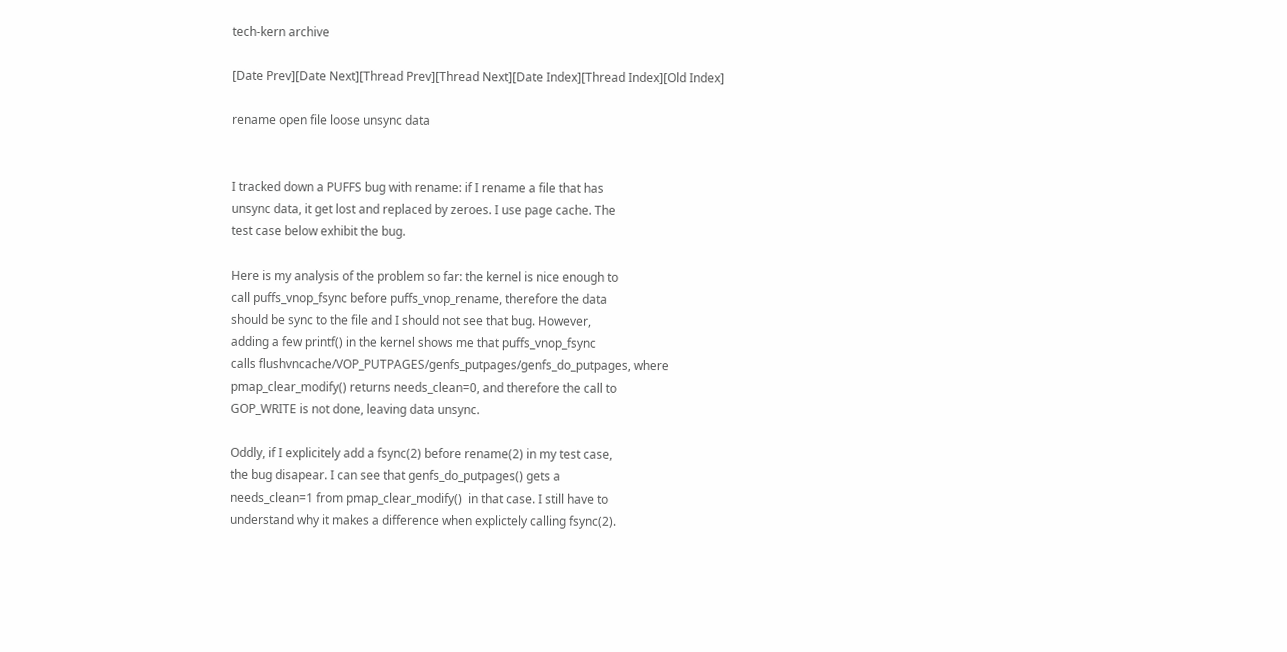tech-kern archive

[Date Prev][Date Next][Thread Prev][Thread Next][Date Index][Thread Index][Old Index]

rename open file loose unsync data


I tracked down a PUFFS bug with rename: if I rename a file that has
unsync data, it get lost and replaced by zeroes. I use page cache. The
test case below exhibit the bug.

Here is my analysis of the problem so far: the kernel is nice enough to
call puffs_vnop_fsync before puffs_vnop_rename, therefore the data
should be sync to the file and I should not see that bug. However,
adding a few printf() in the kernel shows me that puffs_vnop_fsync
calls flushvncache/VOP_PUTPAGES/genfs_putpages/genfs_do_putpages, where
pmap_clear_modify() returns needs_clean=0, and therefore the call to
GOP_WRITE is not done, leaving data unsync.

Oddly, if I explicitely add a fsync(2) before rename(2) in my test case,
the bug disapear. I can see that genfs_do_putpages() gets a
needs_clean=1 from pmap_clear_modify()  in that case. I still have to
understand why it makes a difference when explictely calling fsync(2).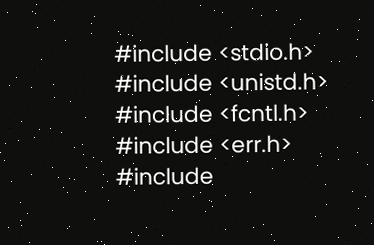#include <stdio.h>
#include <unistd.h>
#include <fcntl.h>
#include <err.h>
#include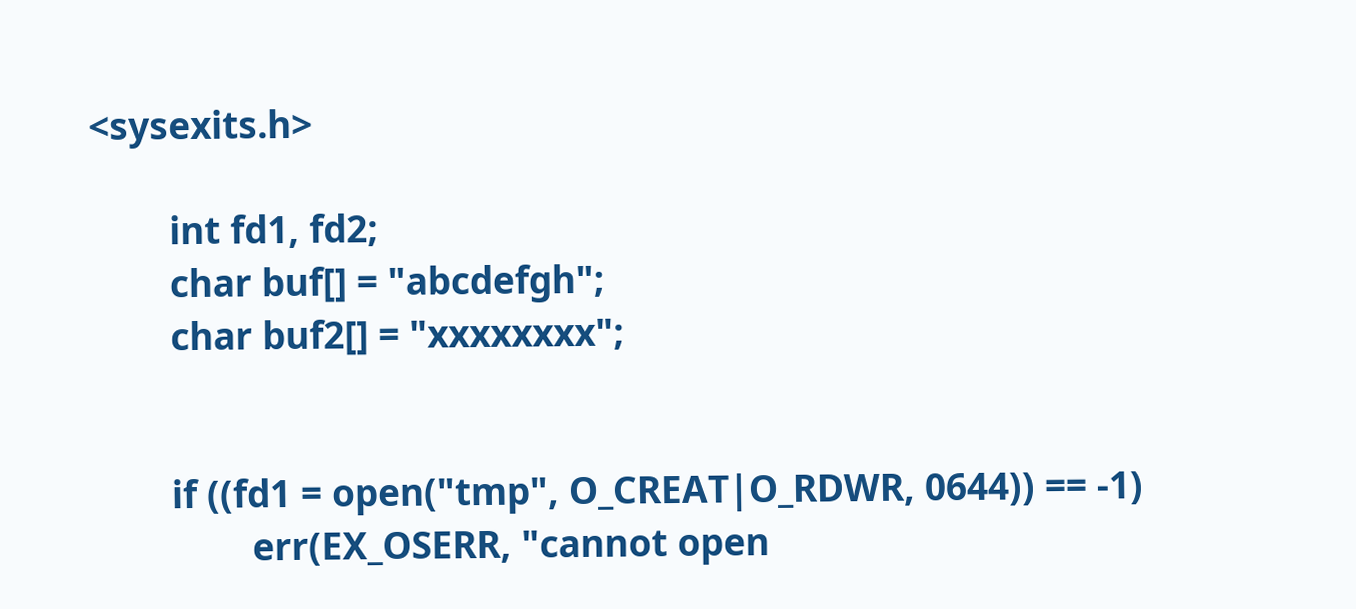<sysexits.h>

        int fd1, fd2;
        char buf[] = "abcdefgh";
        char buf2[] = "xxxxxxxx";


        if ((fd1 = open("tmp", O_CREAT|O_RDWR, 0644)) == -1)
                err(EX_OSERR, "cannot open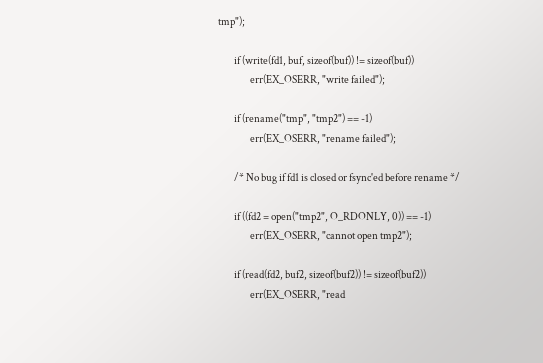tmp");

        if (write(fd1, buf, sizeof(buf)) != sizeof(buf))
                err(EX_OSERR, "write failed");

        if (rename("tmp", "tmp2") == -1)
                err(EX_OSERR, "rename failed");

        /* No bug if fd1 is closed or fsync'ed before rename */

        if ((fd2 = open("tmp2", O_RDONLY, 0)) == -1)
                err(EX_OSERR, "cannot open tmp2");

        if (read(fd2, buf2, sizeof(buf2)) != sizeof(buf2))
                err(EX_OSERR, "read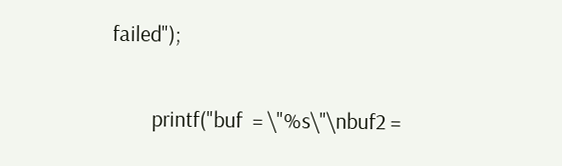failed");


        printf("buf  = \"%s\"\nbuf2 =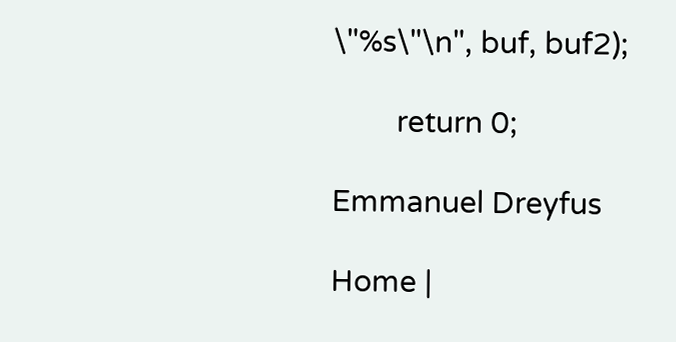\"%s\"\n", buf, buf2);

        return 0;

Emmanuel Dreyfus

Home |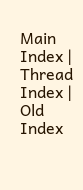Main Index | Thread Index | Old Index